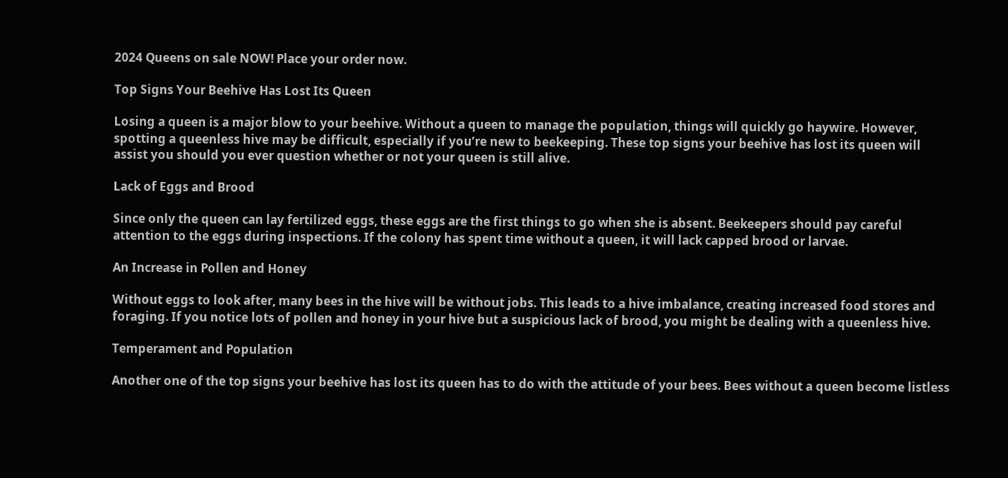2024 Queens on sale NOW! Place your order now.

Top Signs Your Beehive Has Lost Its Queen

Losing a queen is a major blow to your beehive. Without a queen to manage the population, things will quickly go haywire. However, spotting a queenless hive may be difficult, especially if you’re new to beekeeping. These top signs your beehive has lost its queen will assist you should you ever question whether or not your queen is still alive.

Lack of Eggs and Brood

Since only the queen can lay fertilized eggs, these eggs are the first things to go when she is absent. Beekeepers should pay careful attention to the eggs during inspections. If the colony has spent time without a queen, it will lack capped brood or larvae.

An Increase in Pollen and Honey

Without eggs to look after, many bees in the hive will be without jobs. This leads to a hive imbalance, creating increased food stores and foraging. If you notice lots of pollen and honey in your hive but a suspicious lack of brood, you might be dealing with a queenless hive.

Temperament and Population

Another one of the top signs your beehive has lost its queen has to do with the attitude of your bees. Bees without a queen become listless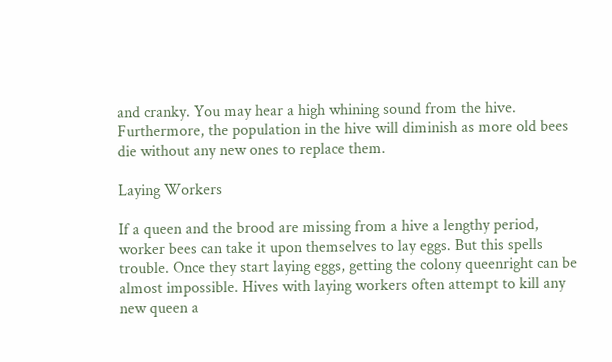and cranky. You may hear a high whining sound from the hive. Furthermore, the population in the hive will diminish as more old bees die without any new ones to replace them.

Laying Workers

If a queen and the brood are missing from a hive a lengthy period, worker bees can take it upon themselves to lay eggs. But this spells trouble. Once they start laying eggs, getting the colony queenright can be almost impossible. Hives with laying workers often attempt to kill any new queen a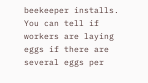beekeeper installs. You can tell if workers are laying eggs if there are several eggs per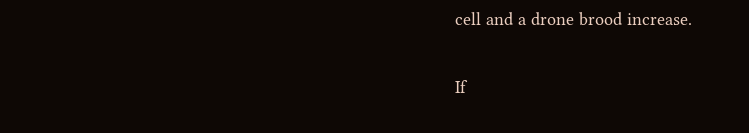cell and a drone brood increase.

If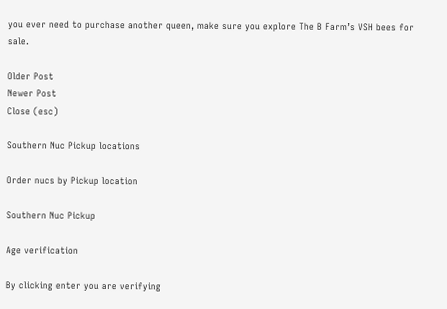you ever need to purchase another queen, make sure you explore The B Farm’s VSH bees for sale.

Older Post
Newer Post
Close (esc)

Southern Nuc Pickup locations

Order nucs by Pickup location

Southern Nuc Pickup

Age verification

By clicking enter you are verifying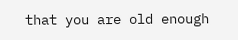that you are old enough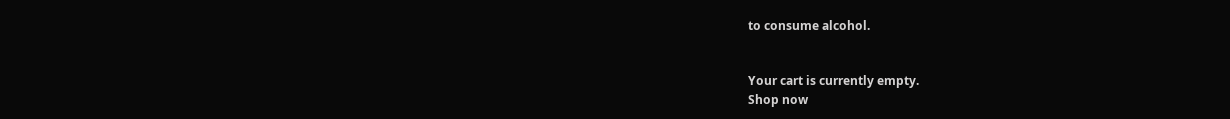to consume alcohol.


Your cart is currently empty.
Shop now